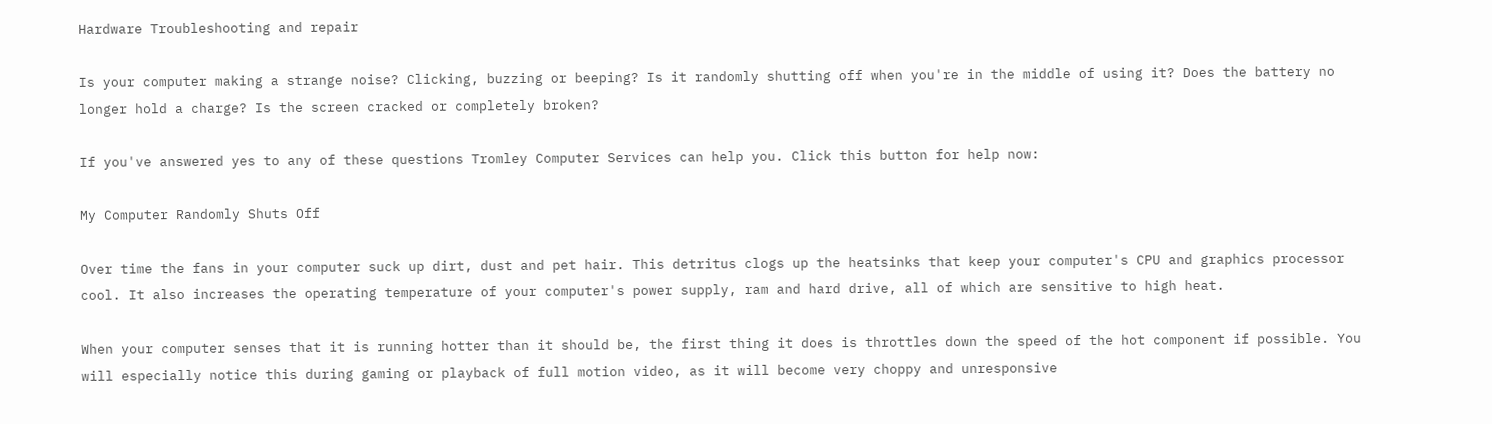Hardware Troubleshooting and repair

Is your computer making a strange noise? Clicking, buzzing or beeping? Is it randomly shutting off when you're in the middle of using it? Does the battery no longer hold a charge? Is the screen cracked or completely broken?

If you've answered yes to any of these questions Tromley Computer Services can help you. Click this button for help now:

My Computer Randomly Shuts Off

Over time the fans in your computer suck up dirt, dust and pet hair. This detritus clogs up the heatsinks that keep your computer's CPU and graphics processor cool. It also increases the operating temperature of your computer's power supply, ram and hard drive, all of which are sensitive to high heat.

When your computer senses that it is running hotter than it should be, the first thing it does is throttles down the speed of the hot component if possible. You will especially notice this during gaming or playback of full motion video, as it will become very choppy and unresponsive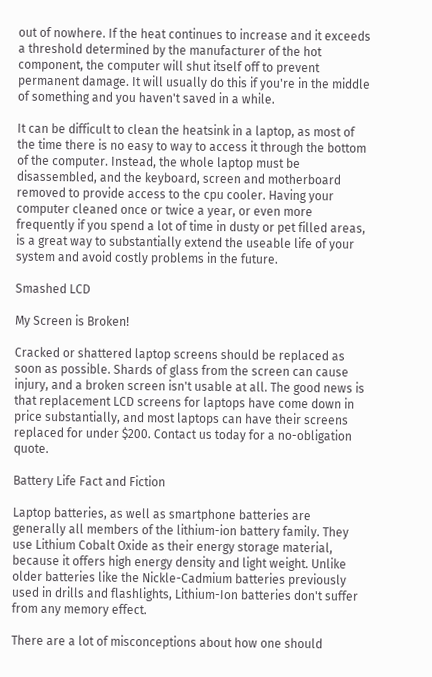out of nowhere. If the heat continues to increase and it exceeds a threshold determined by the manufacturer of the hot component, the computer will shut itself off to prevent permanent damage. It will usually do this if you're in the middle of something and you haven't saved in a while.

It can be difficult to clean the heatsink in a laptop, as most of the time there is no easy to way to access it through the bottom of the computer. Instead, the whole laptop must be disassembled, and the keyboard, screen and motherboard removed to provide access to the cpu cooler. Having your computer cleaned once or twice a year, or even more frequently if you spend a lot of time in dusty or pet filled areas, is a great way to substantially extend the useable life of your system and avoid costly problems in the future.

Smashed LCD

My Screen is Broken!

Cracked or shattered laptop screens should be replaced as soon as possible. Shards of glass from the screen can cause injury, and a broken screen isn't usable at all. The good news is that replacement LCD screens for laptops have come down in price substantially, and most laptops can have their screens replaced for under $200. Contact us today for a no-obligation quote.

Battery Life Fact and Fiction

Laptop batteries, as well as smartphone batteries are generally all members of the lithium-ion battery family. They use Lithium Cobalt Oxide as their energy storage material, because it offers high energy density and light weight. Unlike older batteries like the Nickle-Cadmium batteries previously used in drills and flashlights, Lithium-Ion batteries don't suffer from any memory effect.

There are a lot of misconceptions about how one should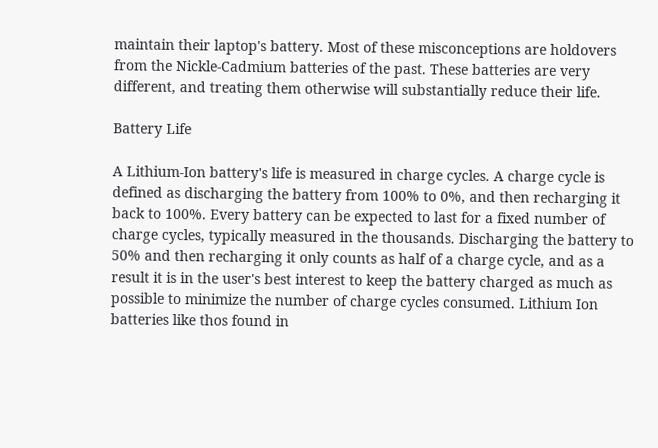maintain their laptop's battery. Most of these misconceptions are holdovers from the Nickle-Cadmium batteries of the past. These batteries are very different, and treating them otherwise will substantially reduce their life.

Battery Life

A Lithium-Ion battery's life is measured in charge cycles. A charge cycle is defined as discharging the battery from 100% to 0%, and then recharging it back to 100%. Every battery can be expected to last for a fixed number of charge cycles, typically measured in the thousands. Discharging the battery to 50% and then recharging it only counts as half of a charge cycle, and as a result it is in the user's best interest to keep the battery charged as much as possible to minimize the number of charge cycles consumed. Lithium Ion batteries like thos found in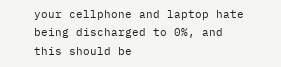your cellphone and laptop hate being discharged to 0%, and this should be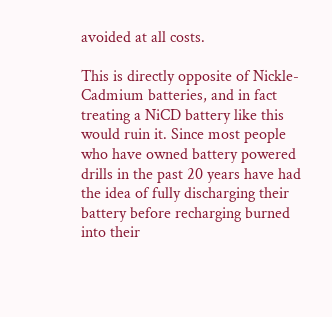avoided at all costs.

This is directly opposite of Nickle-Cadmium batteries, and in fact treating a NiCD battery like this would ruin it. Since most people who have owned battery powered drills in the past 20 years have had the idea of fully discharging their battery before recharging burned into their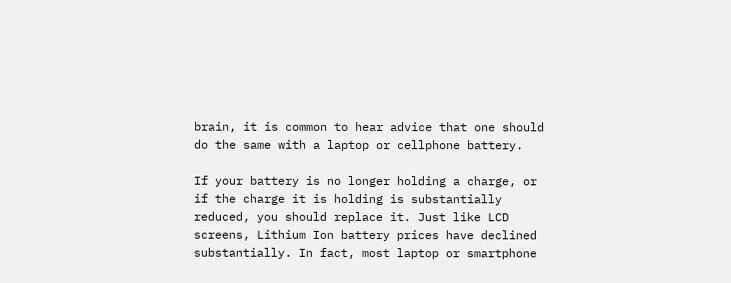brain, it is common to hear advice that one should do the same with a laptop or cellphone battery.

If your battery is no longer holding a charge, or if the charge it is holding is substantially reduced, you should replace it. Just like LCD screens, Lithium Ion battery prices have declined substantially. In fact, most laptop or smartphone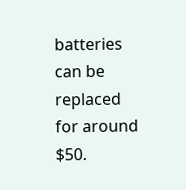batteries can be replaced for around $50.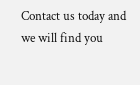Contact us today and we will find you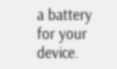a battery for your device.